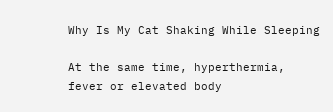Why Is My Cat Shaking While Sleeping

At the same time, hyperthermia, fever or elevated body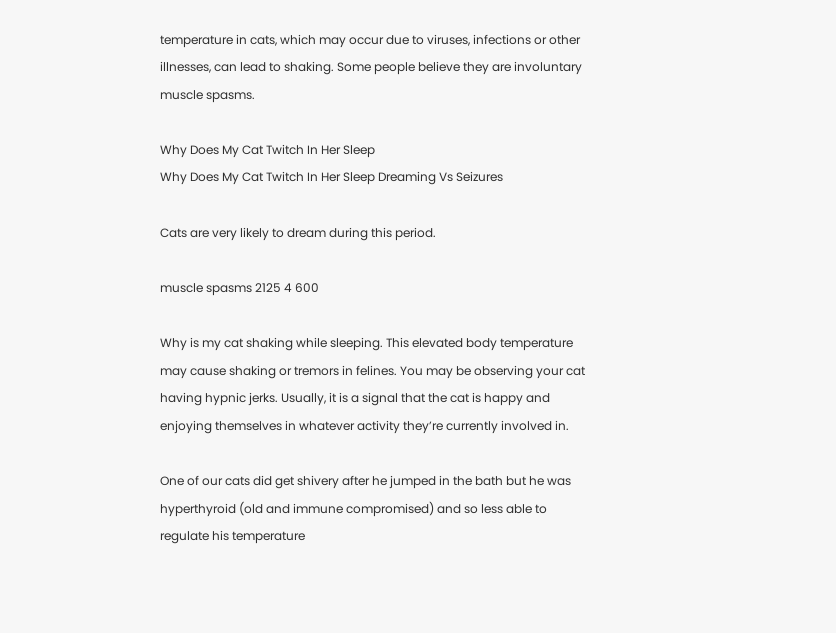temperature in cats, which may occur due to viruses, infections or other illnesses, can lead to shaking. Some people believe they are involuntary muscle spasms.

Why Does My Cat Twitch In Her Sleep
Why Does My Cat Twitch In Her Sleep Dreaming Vs Seizures

Cats are very likely to dream during this period.

muscle spasms 2125 4 600

Why is my cat shaking while sleeping. This elevated body temperature may cause shaking or tremors in felines. You may be observing your cat having hypnic jerks. Usually, it is a signal that the cat is happy and enjoying themselves in whatever activity they’re currently involved in.

One of our cats did get shivery after he jumped in the bath but he was hyperthyroid (old and immune compromised) and so less able to regulate his temperature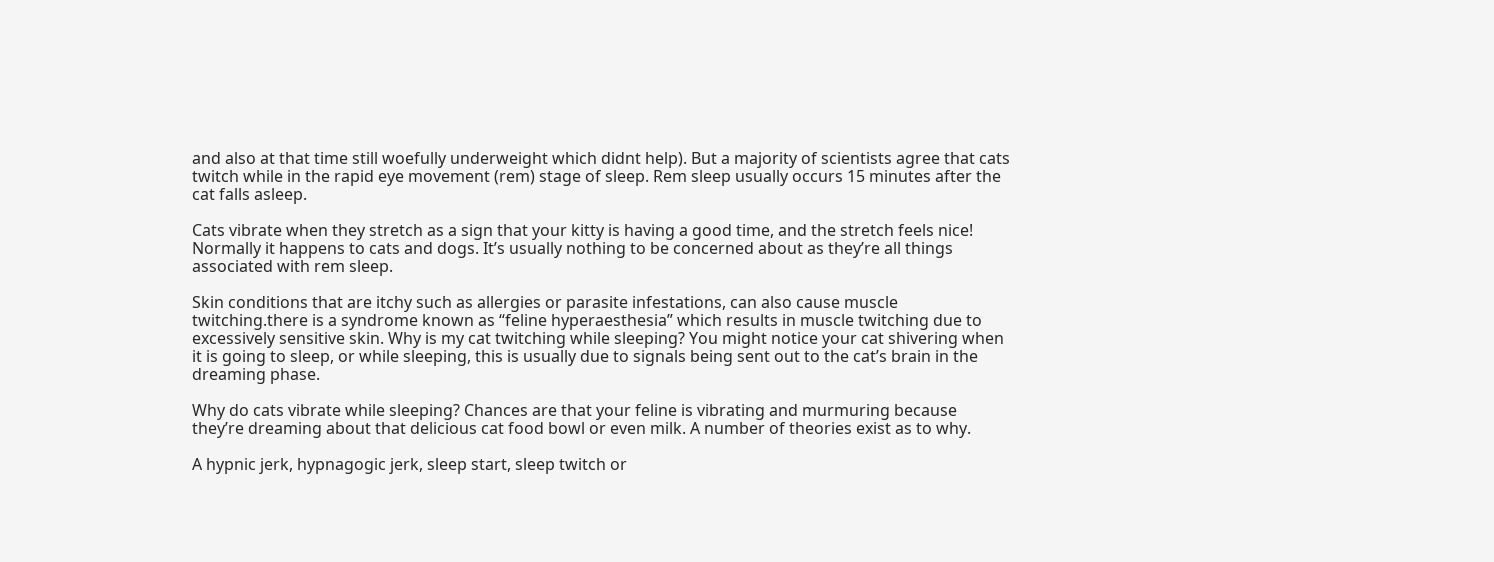and also at that time still woefully underweight which didnt help). But a majority of scientists agree that cats twitch while in the rapid eye movement (rem) stage of sleep. Rem sleep usually occurs 15 minutes after the cat falls asleep.

Cats vibrate when they stretch as a sign that your kitty is having a good time, and the stretch feels nice! Normally it happens to cats and dogs. It’s usually nothing to be concerned about as they’re all things associated with rem sleep.

Skin conditions that are itchy such as allergies or parasite infestations, can also cause muscle twitching.there is a syndrome known as “feline hyperaesthesia” which results in muscle twitching due to excessively sensitive skin. Why is my cat twitching while sleeping? You might notice your cat shivering when it is going to sleep, or while sleeping, this is usually due to signals being sent out to the cat’s brain in the dreaming phase.

Why do cats vibrate while sleeping? Chances are that your feline is vibrating and murmuring because they’re dreaming about that delicious cat food bowl or even milk. A number of theories exist as to why.

A hypnic jerk, hypnagogic jerk, sleep start, sleep twitch or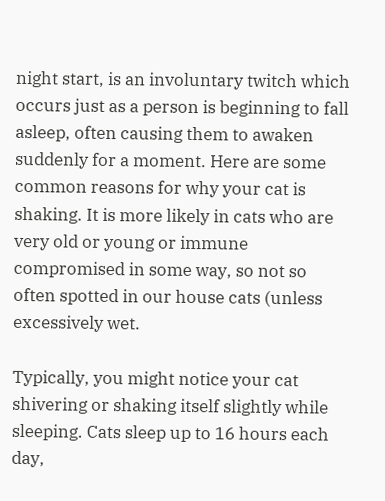night start, is an involuntary twitch which occurs just as a person is beginning to fall asleep, often causing them to awaken suddenly for a moment. Here are some common reasons for why your cat is shaking. It is more likely in cats who are very old or young or immune compromised in some way, so not so often spotted in our house cats (unless excessively wet.

Typically, you might notice your cat shivering or shaking itself slightly while sleeping. Cats sleep up to 16 hours each day,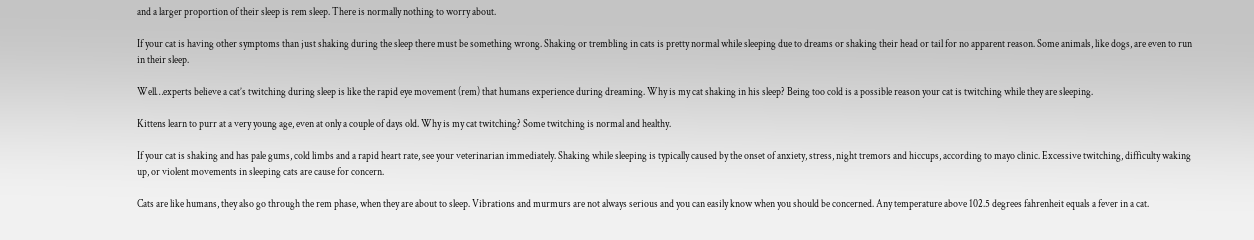and a larger proportion of their sleep is rem sleep. There is normally nothing to worry about.

If your cat is having other symptoms than just shaking during the sleep there must be something wrong. Shaking or trembling in cats is pretty normal while sleeping due to dreams or shaking their head or tail for no apparent reason. Some animals, like dogs, are even to run in their sleep.

Well…experts believe a cat’s twitching during sleep is like the rapid eye movement (rem) that humans experience during dreaming. Why is my cat shaking in his sleep? Being too cold is a possible reason your cat is twitching while they are sleeping.

Kittens learn to purr at a very young age, even at only a couple of days old. Why is my cat twitching? Some twitching is normal and healthy.

If your cat is shaking and has pale gums, cold limbs and a rapid heart rate, see your veterinarian immediately. Shaking while sleeping is typically caused by the onset of anxiety, stress, night tremors and hiccups, according to mayo clinic. Excessive twitching, difficulty waking up, or violent movements in sleeping cats are cause for concern.

Cats are like humans, they also go through the rem phase, when they are about to sleep. Vibrations and murmurs are not always serious and you can easily know when you should be concerned. Any temperature above 102.5 degrees fahrenheit equals a fever in a cat.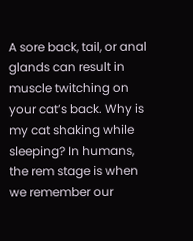A sore back, tail, or anal glands can result in muscle twitching on your cat’s back. Why is my cat shaking while sleeping? In humans, the rem stage is when we remember our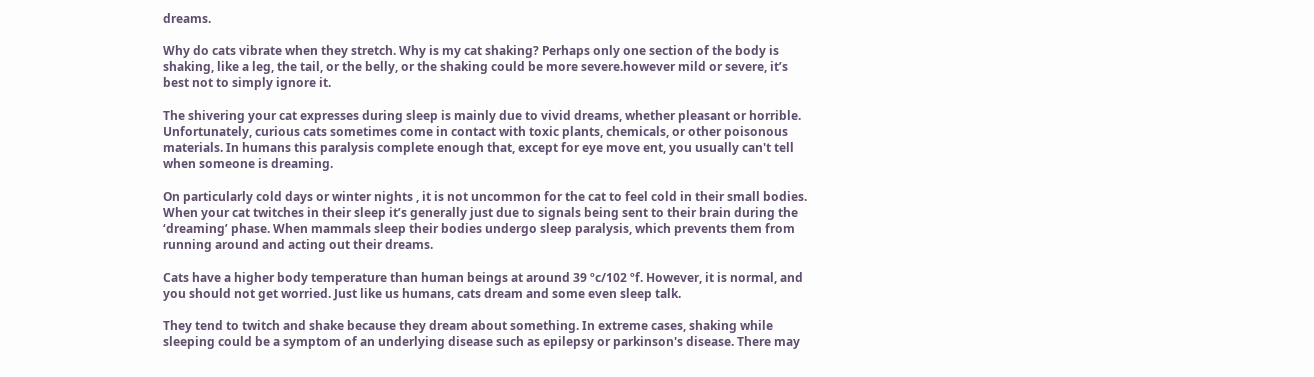dreams.

Why do cats vibrate when they stretch. Why is my cat shaking? Perhaps only one section of the body is shaking, like a leg, the tail, or the belly, or the shaking could be more severe.however mild or severe, it’s best not to simply ignore it.

The shivering your cat expresses during sleep is mainly due to vivid dreams, whether pleasant or horrible. Unfortunately, curious cats sometimes come in contact with toxic plants, chemicals, or other poisonous materials. In humans this paralysis complete enough that, except for eye move ent, you usually can't tell when someone is dreaming.

On particularly cold days or winter nights , it is not uncommon for the cat to feel cold in their small bodies. When your cat twitches in their sleep it’s generally just due to signals being sent to their brain during the ‘dreaming’ phase. When mammals sleep their bodies undergo sleep paralysis, which prevents them from running around and acting out their dreams.

Cats have a higher body temperature than human beings at around 39 ºc/102 ºf. However, it is normal, and you should not get worried. Just like us humans, cats dream and some even sleep talk.

They tend to twitch and shake because they dream about something. In extreme cases, shaking while sleeping could be a symptom of an underlying disease such as epilepsy or parkinson's disease. There may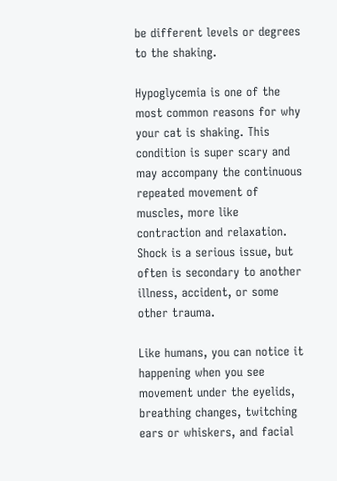be different levels or degrees to the shaking.

Hypoglycemia is one of the most common reasons for why your cat is shaking. This condition is super scary and may accompany the continuous repeated movement of muscles, more like contraction and relaxation. Shock is a serious issue, but often is secondary to another illness, accident, or some other trauma.

Like humans, you can notice it happening when you see movement under the eyelids, breathing changes, twitching ears or whiskers, and facial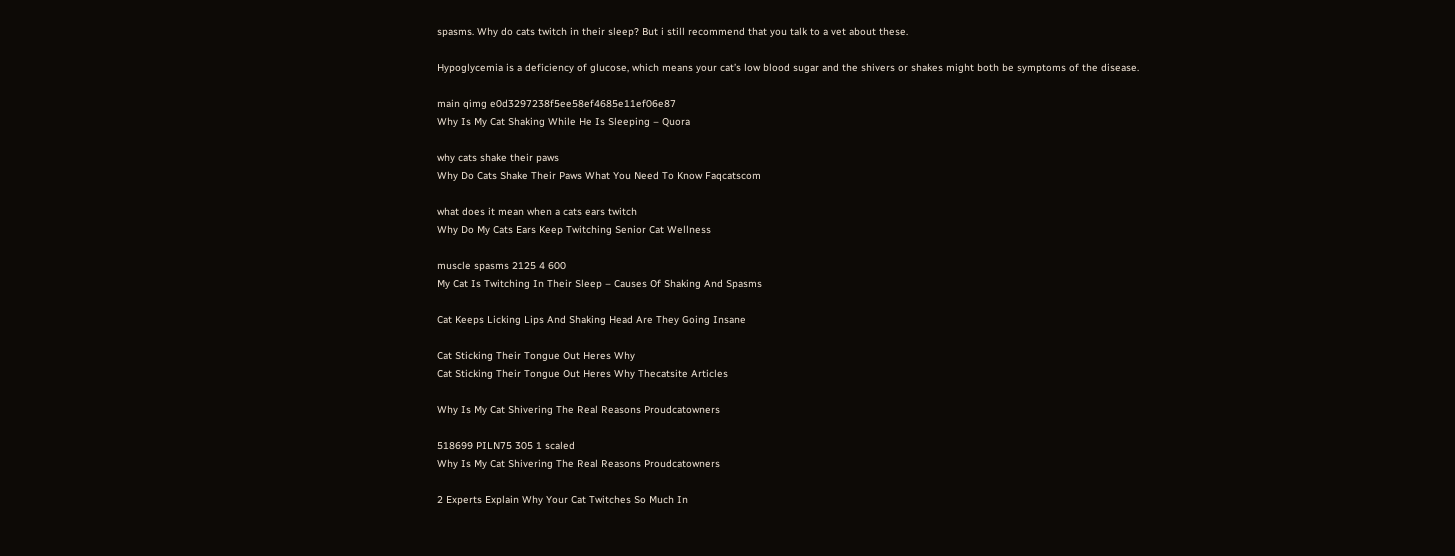spasms. Why do cats twitch in their sleep? But i still recommend that you talk to a vet about these.

Hypoglycemia is a deficiency of glucose, which means your cat’s low blood sugar and the shivers or shakes might both be symptoms of the disease.

main qimg e0d3297238f5ee58ef4685e11ef06e87
Why Is My Cat Shaking While He Is Sleeping – Quora

why cats shake their paws
Why Do Cats Shake Their Paws What You Need To Know Faqcatscom

what does it mean when a cats ears twitch
Why Do My Cats Ears Keep Twitching Senior Cat Wellness

muscle spasms 2125 4 600
My Cat Is Twitching In Their Sleep – Causes Of Shaking And Spasms

Cat Keeps Licking Lips And Shaking Head Are They Going Insane

Cat Sticking Their Tongue Out Heres Why
Cat Sticking Their Tongue Out Heres Why Thecatsite Articles

Why Is My Cat Shivering The Real Reasons Proudcatowners

518699 PILN75 305 1 scaled
Why Is My Cat Shivering The Real Reasons Proudcatowners

2 Experts Explain Why Your Cat Twitches So Much In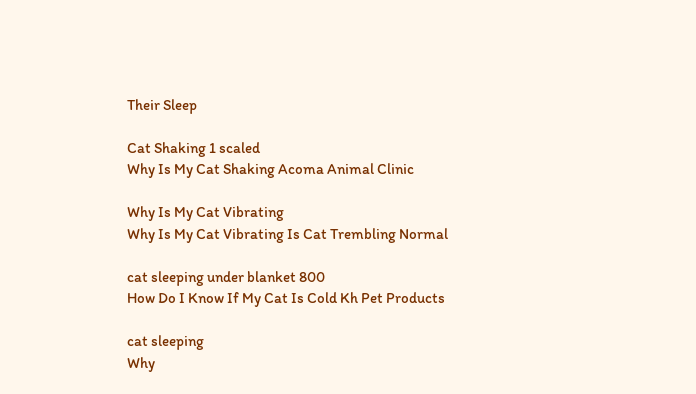Their Sleep

Cat Shaking 1 scaled
Why Is My Cat Shaking Acoma Animal Clinic

Why Is My Cat Vibrating
Why Is My Cat Vibrating Is Cat Trembling Normal

cat sleeping under blanket 800
How Do I Know If My Cat Is Cold Kh Pet Products

cat sleeping
Why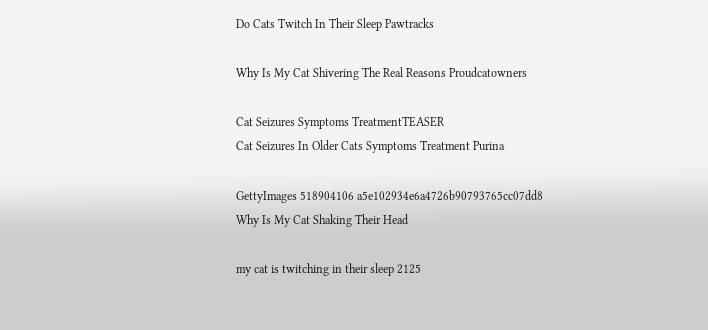Do Cats Twitch In Their Sleep Pawtracks

Why Is My Cat Shivering The Real Reasons Proudcatowners

Cat Seizures Symptoms TreatmentTEASER
Cat Seizures In Older Cats Symptoms Treatment Purina

GettyImages 518904106 a5e102934e6a4726b90793765cc07dd8
Why Is My Cat Shaking Their Head

my cat is twitching in their sleep 2125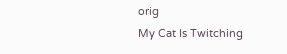orig
My Cat Is Twitching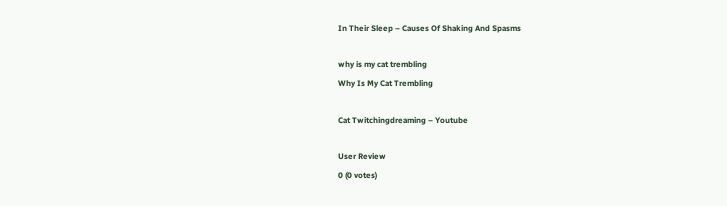In Their Sleep – Causes Of Shaking And Spasms

why is my cat trembling
Why Is My Cat Trembling

Cat Twitchingdreaming – Youtube

User Review
0 (0 votes)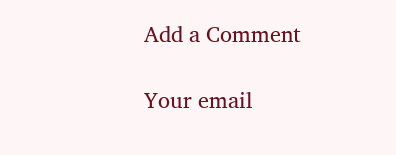Add a Comment

Your email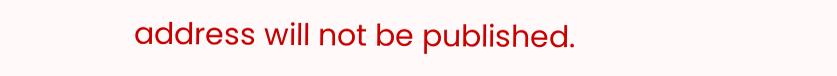address will not be published.